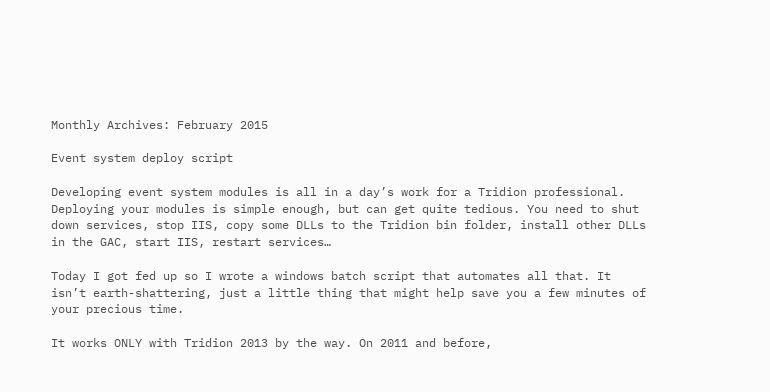Monthly Archives: February 2015

Event system deploy script

Developing event system modules is all in a day’s work for a Tridion professional. Deploying your modules is simple enough, but can get quite tedious. You need to shut down services, stop IIS, copy some DLLs to the Tridion bin folder, install other DLLs in the GAC, start IIS, restart services…

Today I got fed up so I wrote a windows batch script that automates all that. It isn’t earth-shattering, just a little thing that might help save you a few minutes of your precious time.

It works ONLY with Tridion 2013 by the way. On 2011 and before,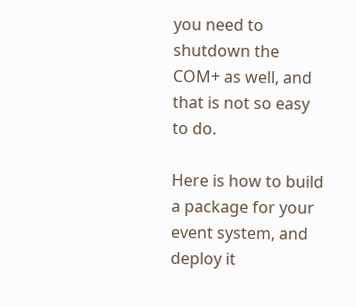you need to shutdown the COM+ as well, and that is not so easy to do.

Here is how to build a package for your event system, and deploy it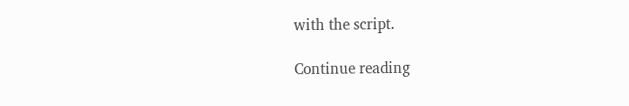with the script.

Continue reading